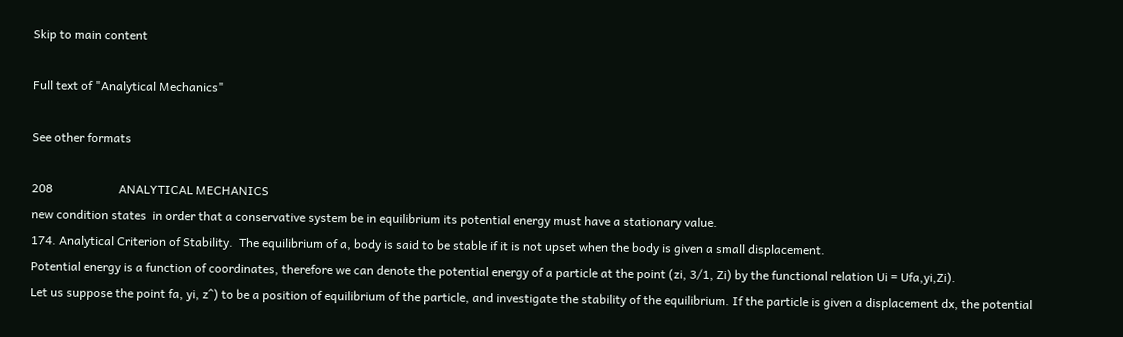Skip to main content

Full text of "Analytical Mechanics"

See other formats

208                      ANALYTICAL MECHANICS
new condition states  in order that a conservative system be in equilibrium its potential energy must have a stationary value.
174. Analytical Criterion of Stability.  The equilibrium of a, body is said to be stable if it is not upset when the body is given a small displacement.
Potential energy is a function of coordinates, therefore we can denote the potential energy of a particle at the point (zi, 3/1, Zi) by the functional relation Ui = Ufa,yi,Zi).
Let us suppose the point fa, yi, z^) to be a position of equilibrium of the particle, and investigate the stability of the equilibrium. If the particle is given a displacement dx, the potential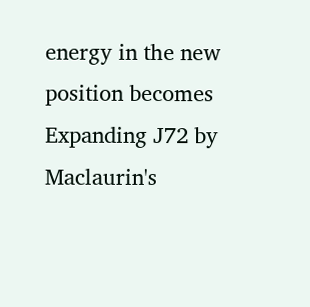energy in the new position becomes
Expanding J72 by Maclaurin's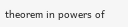theorem in powers of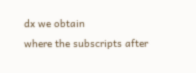dx we obtain
where the subscripts after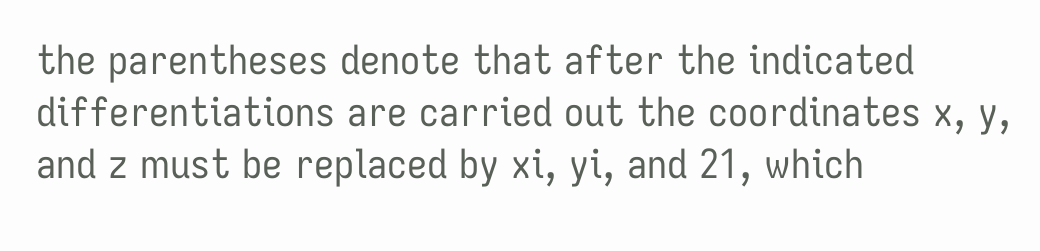the parentheses denote that after the indicated differentiations are carried out the coordinates x, y, and z must be replaced by xi, yi, and 21, which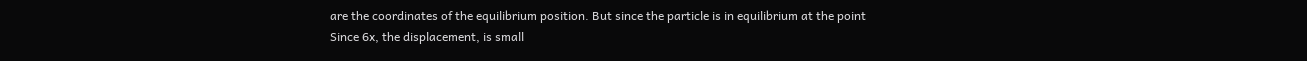are the coordinates of the equilibrium position. But since the particle is in equilibrium at the point
Since 6x, the displacement, is small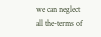we can neglect all the-terms of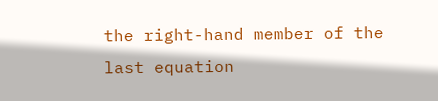the right-hand member of the last equation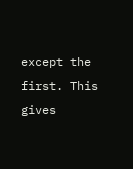except the first. This gives